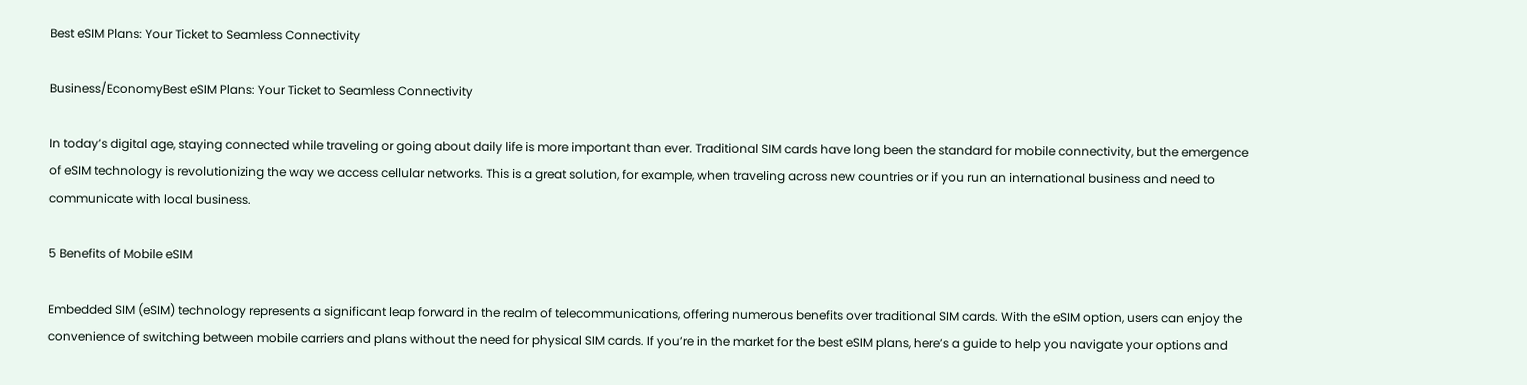Best eSIM Plans: Your Ticket to Seamless Connectivity

Business/EconomyBest eSIM Plans: Your Ticket to Seamless Connectivity

In today’s digital age, staying connected while traveling or going about daily life is more important than ever. Traditional SIM cards have long been the standard for mobile connectivity, but the emergence of eSIM technology is revolutionizing the way we access cellular networks. This is a great solution, for example, when traveling across new countries or if you run an international business and need to communicate with local business.

5 Benefits of Mobile eSIM

Embedded SIM (eSIM) technology represents a significant leap forward in the realm of telecommunications, offering numerous benefits over traditional SIM cards. With the eSIM option, users can enjoy the convenience of switching between mobile carriers and plans without the need for physical SIM cards. If you’re in the market for the best eSIM plans, here’s a guide to help you navigate your options and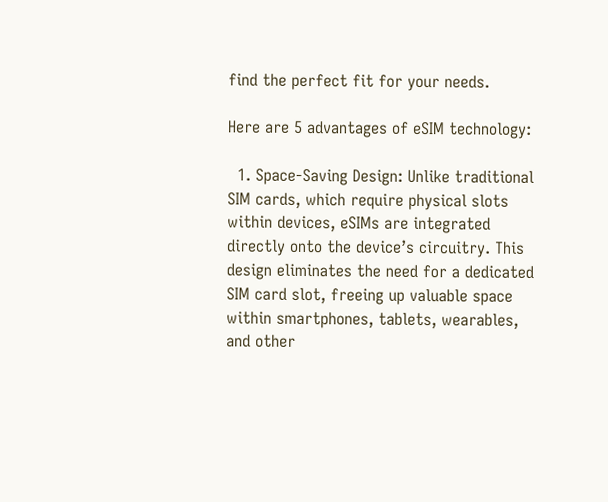find the perfect fit for your needs.

Here are 5 advantages of eSIM technology:

  1. Space-Saving Design: Unlike traditional SIM cards, which require physical slots within devices, eSIMs are integrated directly onto the device’s circuitry. This design eliminates the need for a dedicated SIM card slot, freeing up valuable space within smartphones, tablets, wearables, and other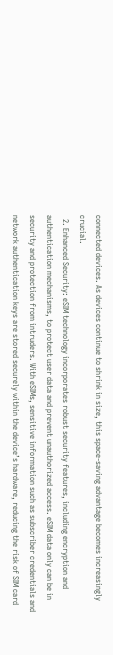connected devices. As devices continue to shrink in size, this space-saving advantage becomes increasingly crucial.
  2. Enhanced Security: eSIM technology incorporates robust security features, including encryption and authentication mechanisms, to protect user data and prevent unauthorized access. eSIM data only can be in security and protection from intruders. With eSIMs, sensitive information such as subscriber credentials and network authentication keys are stored securely within the device’s hardware, reducing the risk of SIM card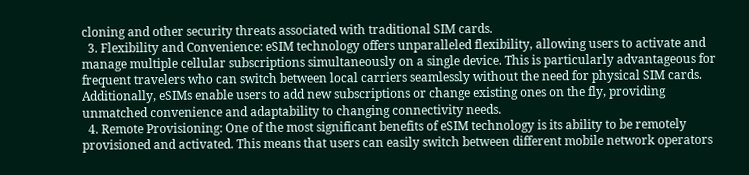cloning and other security threats associated with traditional SIM cards.
  3. Flexibility and Convenience: eSIM technology offers unparalleled flexibility, allowing users to activate and manage multiple cellular subscriptions simultaneously on a single device. This is particularly advantageous for frequent travelers who can switch between local carriers seamlessly without the need for physical SIM cards. Additionally, eSIMs enable users to add new subscriptions or change existing ones on the fly, providing unmatched convenience and adaptability to changing connectivity needs.
  4. Remote Provisioning: One of the most significant benefits of eSIM technology is its ability to be remotely provisioned and activated. This means that users can easily switch between different mobile network operators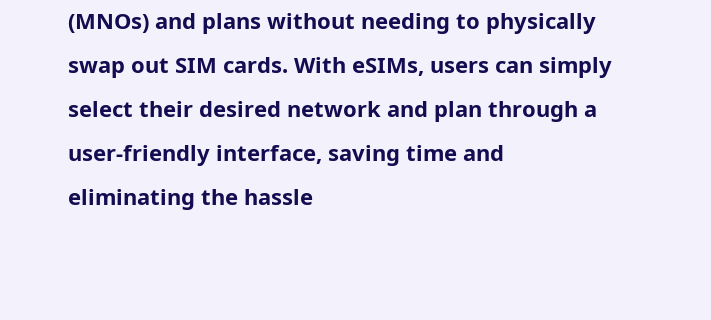(MNOs) and plans without needing to physically swap out SIM cards. With eSIMs, users can simply select their desired network and plan through a user-friendly interface, saving time and eliminating the hassle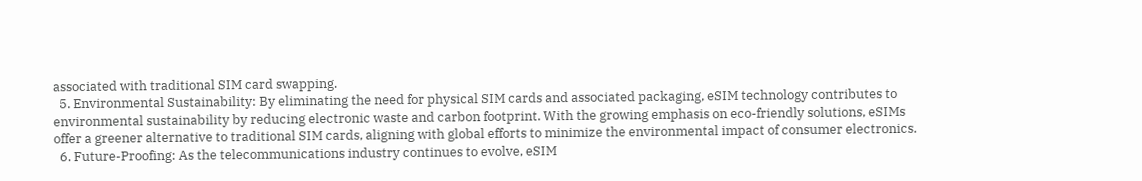associated with traditional SIM card swapping.
  5. Environmental Sustainability: By eliminating the need for physical SIM cards and associated packaging, eSIM technology contributes to environmental sustainability by reducing electronic waste and carbon footprint. With the growing emphasis on eco-friendly solutions, eSIMs offer a greener alternative to traditional SIM cards, aligning with global efforts to minimize the environmental impact of consumer electronics.
  6. Future-Proofing: As the telecommunications industry continues to evolve, eSIM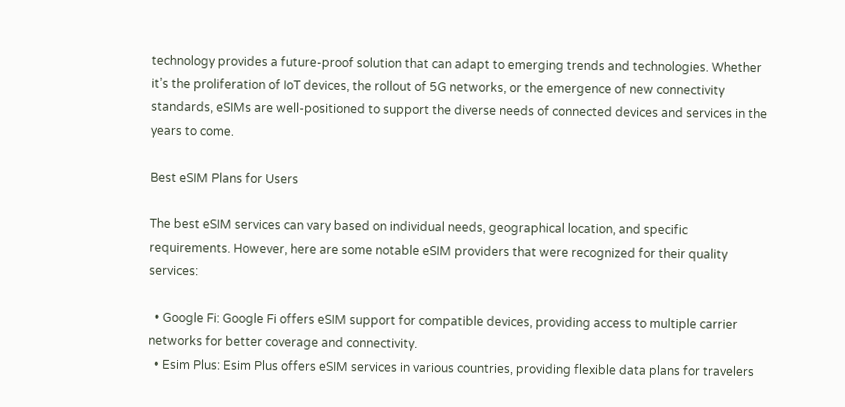technology provides a future-proof solution that can adapt to emerging trends and technologies. Whether it’s the proliferation of IoT devices, the rollout of 5G networks, or the emergence of new connectivity standards, eSIMs are well-positioned to support the diverse needs of connected devices and services in the years to come.

Best eSIM Plans for Users

The best eSIM services can vary based on individual needs, geographical location, and specific requirements. However, here are some notable eSIM providers that were recognized for their quality services:

  • Google Fi: Google Fi offers eSIM support for compatible devices, providing access to multiple carrier networks for better coverage and connectivity.
  • Esim Plus: Esim Plus offers eSIM services in various countries, providing flexible data plans for travelers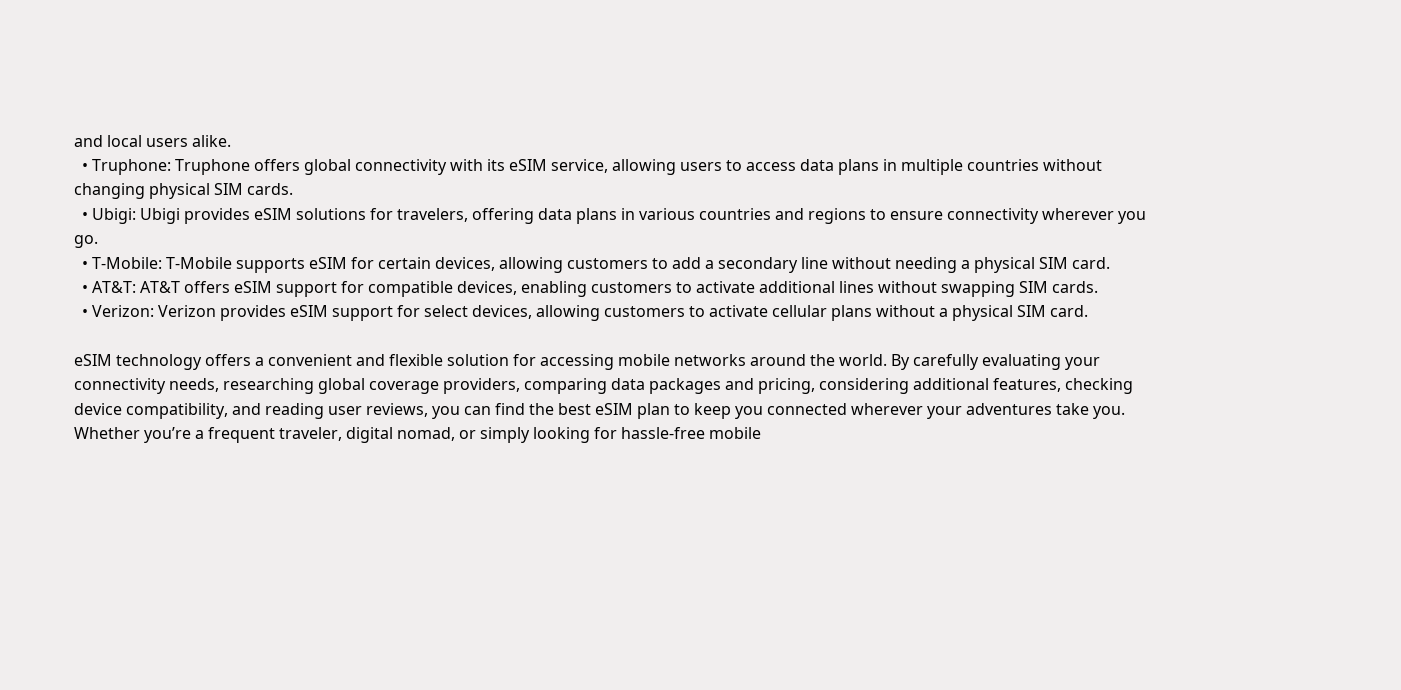and local users alike.
  • Truphone: Truphone offers global connectivity with its eSIM service, allowing users to access data plans in multiple countries without changing physical SIM cards.
  • Ubigi: Ubigi provides eSIM solutions for travelers, offering data plans in various countries and regions to ensure connectivity wherever you go.
  • T-Mobile: T-Mobile supports eSIM for certain devices, allowing customers to add a secondary line without needing a physical SIM card.
  • AT&T: AT&T offers eSIM support for compatible devices, enabling customers to activate additional lines without swapping SIM cards.
  • Verizon: Verizon provides eSIM support for select devices, allowing customers to activate cellular plans without a physical SIM card.

eSIM technology offers a convenient and flexible solution for accessing mobile networks around the world. By carefully evaluating your connectivity needs, researching global coverage providers, comparing data packages and pricing, considering additional features, checking device compatibility, and reading user reviews, you can find the best eSIM plan to keep you connected wherever your adventures take you. Whether you’re a frequent traveler, digital nomad, or simply looking for hassle-free mobile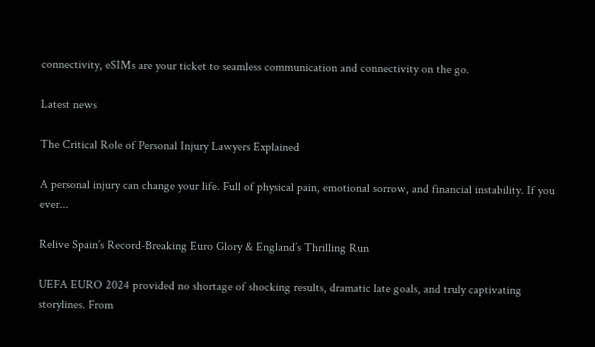connectivity, eSIMs are your ticket to seamless communication and connectivity on the go.

Latest news

The Critical Role of Personal Injury Lawyers Explained

A personal injury can change your life. Full of physical pain, emotional sorrow, and financial instability. If you ever...

Relive Spain’s Record-Breaking Euro Glory & England’s Thrilling Run

UEFA EURO 2024 provided no shortage of shocking results, dramatic late goals, and truly captivating storylines. From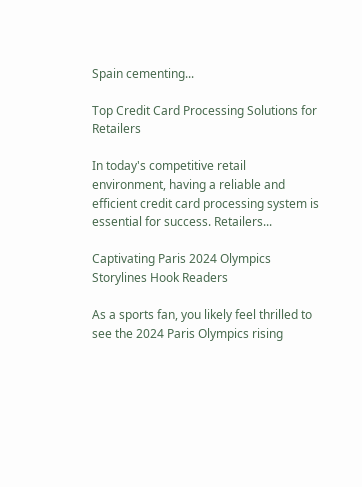Spain cementing...

Top Credit Card Processing Solutions for Retailers

In today's competitive retail environment, having a reliable and efficient credit card processing system is essential for success. Retailers...

Captivating Paris 2024 Olympics Storylines Hook Readers

As a sports fan, you likely feel thrilled to see the 2024 Paris Olympics rising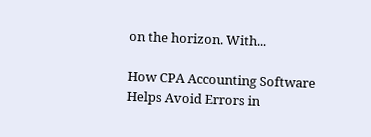on the horizon. With...

How CPA Accounting Software Helps Avoid Errors in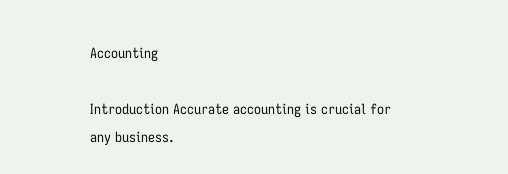Accounting

Introduction Accurate accounting is crucial for any business.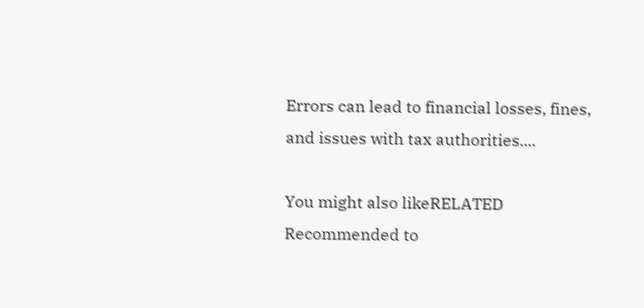Errors can lead to financial losses, fines, and issues with tax authorities....

You might also likeRELATED
Recommended to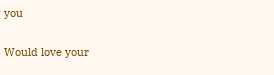you

Would love your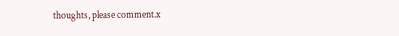thoughts, please comment.x